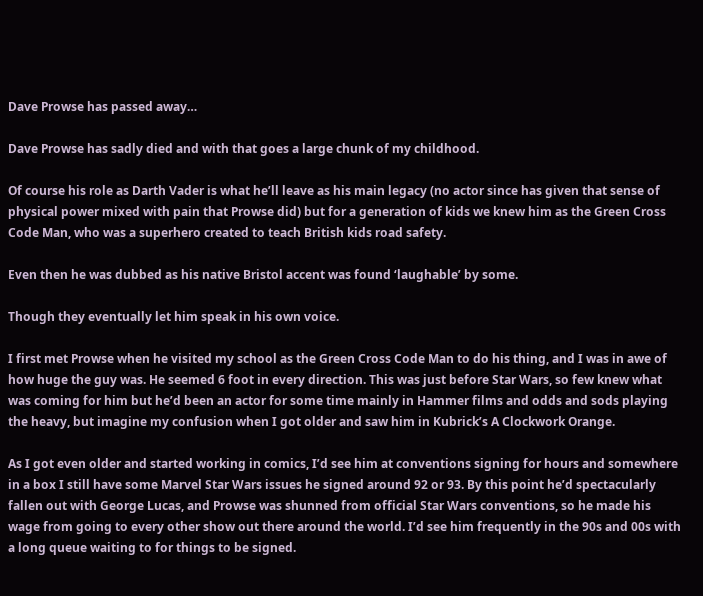Dave Prowse has passed away…

Dave Prowse has sadly died and with that goes a large chunk of my childhood.

Of course his role as Darth Vader is what he’ll leave as his main legacy (no actor since has given that sense of physical power mixed with pain that Prowse did) but for a generation of kids we knew him as the Green Cross Code Man, who was a superhero created to teach British kids road safety.

Even then he was dubbed as his native Bristol accent was found ‘laughable’ by some.

Though they eventually let him speak in his own voice.

I first met Prowse when he visited my school as the Green Cross Code Man to do his thing, and I was in awe of how huge the guy was. He seemed 6 foot in every direction. This was just before Star Wars, so few knew what was coming for him but he’d been an actor for some time mainly in Hammer films and odds and sods playing the heavy, but imagine my confusion when I got older and saw him in Kubrick’s A Clockwork Orange.

As I got even older and started working in comics, I’d see him at conventions signing for hours and somewhere in a box I still have some Marvel Star Wars issues he signed around 92 or 93. By this point he’d spectacularly fallen out with George Lucas, and Prowse was shunned from official Star Wars conventions, so he made his wage from going to every other show out there around the world. I’d see him frequently in the 90s and 00s with a long queue waiting to for things to be signed.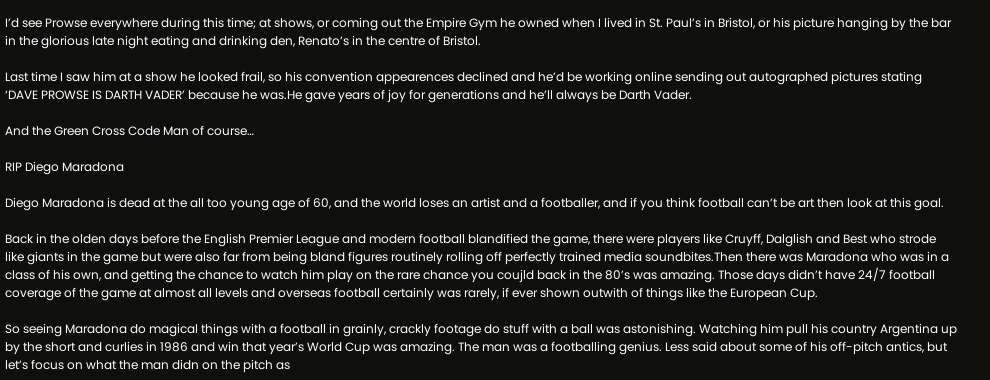I’d see Prowse everywhere during this time; at shows, or coming out the Empire Gym he owned when I lived in St. Paul’s in Bristol, or his picture hanging by the bar in the glorious late night eating and drinking den, Renato’s in the centre of Bristol.

Last time I saw him at a show he looked frail, so his convention appearences declined and he’d be working online sending out autographed pictures stating ‘DAVE PROWSE IS DARTH VADER’ because he was.He gave years of joy for generations and he’ll always be Darth Vader.

And the Green Cross Code Man of course…

RIP Diego Maradona

Diego Maradona is dead at the all too young age of 60, and the world loses an artist and a footballer, and if you think football can’t be art then look at this goal.

Back in the olden days before the English Premier League and modern football blandified the game, there were players like Cruyff, Dalglish and Best who strode like giants in the game but were also far from being bland figures routinely rolling off perfectly trained media soundbites.Then there was Maradona who was in a class of his own, and getting the chance to watch him play on the rare chance you coujld back in the 80’s was amazing. Those days didn’t have 24/7 football coverage of the game at almost all levels and overseas football certainly was rarely, if ever shown outwith of things like the European Cup.

So seeing Maradona do magical things with a football in grainly, crackly footage do stuff with a ball was astonishing. Watching him pull his country Argentina up by the short and curlies in 1986 and win that year’s World Cup was amazing. The man was a footballing genius. Less said about some of his off-pitch antics, but let’s focus on what the man didn on the pitch as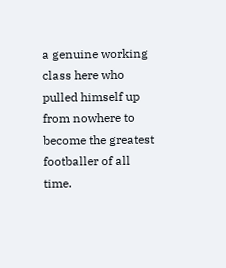a genuine working class here who pulled himself up from nowhere to become the greatest footballer of all time.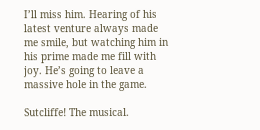I’ll miss him. Hearing of his latest venture always made me smile, but watching him in his prime made me fill with joy. He’s going to leave a massive hole in the game.

Sutcliffe! The musical.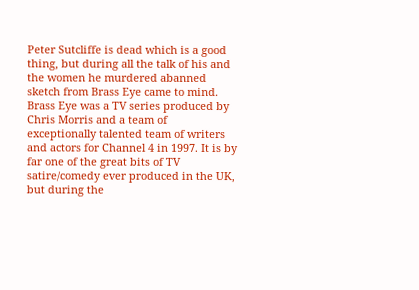Peter Sutcliffe is dead which is a good thing, but during all the talk of his and the women he murdered abanned sketch from Brass Eye came to mind. Brass Eye was a TV series produced by Chris Morris and a team of exceptionally talented team of writers and actors for Channel 4 in 1997. It is by far one of the great bits of TV satire/comedy ever produced in the UK, but during the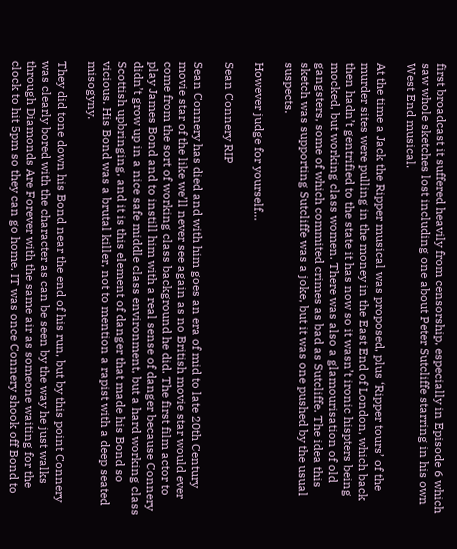first broadcast it suffered heavily from censorship, especially in Episode 6 which saw whole sketches lost including one about Peter Sutcliffe starring in his own West End musical.

At the time a Jack the Ripper musical was proposed, plus ‘Ripper tours’ of the murder sites were pulling in the money in the East End of London, which back then hadn’t gentrified to the state it has now so it wasn’t ironic hispters being mocked, but working class women. There was also a glamourisation of old gangsters, some of which commited crimes as bad as Sutcliffe. The idea this sketch was supporting Sutcliffe was a joke, but it was one pushed by the usual suspects.

However judge for yourself…

Sean Connery RIP

Sean Connery has died and with him goes an era of mid to late 20th Century movie star of the like we’ll never see again as no British movie star would ever come from the sort of working class background he did. The first film actor to play James Bond and to instill him with a real sense of danger because Connery didn’t grow up in a nice safe middle class environment, but a hard working class Scottish upbringing, and it is this element of danger that made his Bond so vicious. His Bond was a brutal killer, not to mention a rapist with a deep seated misogyny.

They did tone down his Bond near the end of his run, but by this point Connery was clearly bored with the character as can be seen by the way he just walks through Diamonds Are Forever with the same air as someone waiting for the clock to hit 5pm so they can go home. IT was once Connery shook off Bond to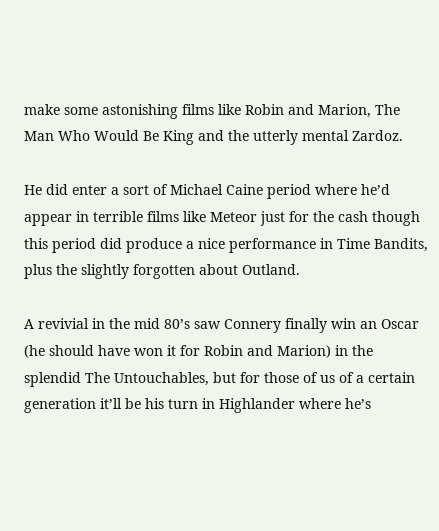make some astonishing films like Robin and Marion, The Man Who Would Be King and the utterly mental Zardoz.

He did enter a sort of Michael Caine period where he’d appear in terrible films like Meteor just for the cash though this period did produce a nice performance in Time Bandits, plus the slightly forgotten about Outland.

A revivial in the mid 80’s saw Connery finally win an Oscar (he should have won it for Robin and Marion) in the splendid The Untouchables, but for those of us of a certain generation it’ll be his turn in Highlander where he’s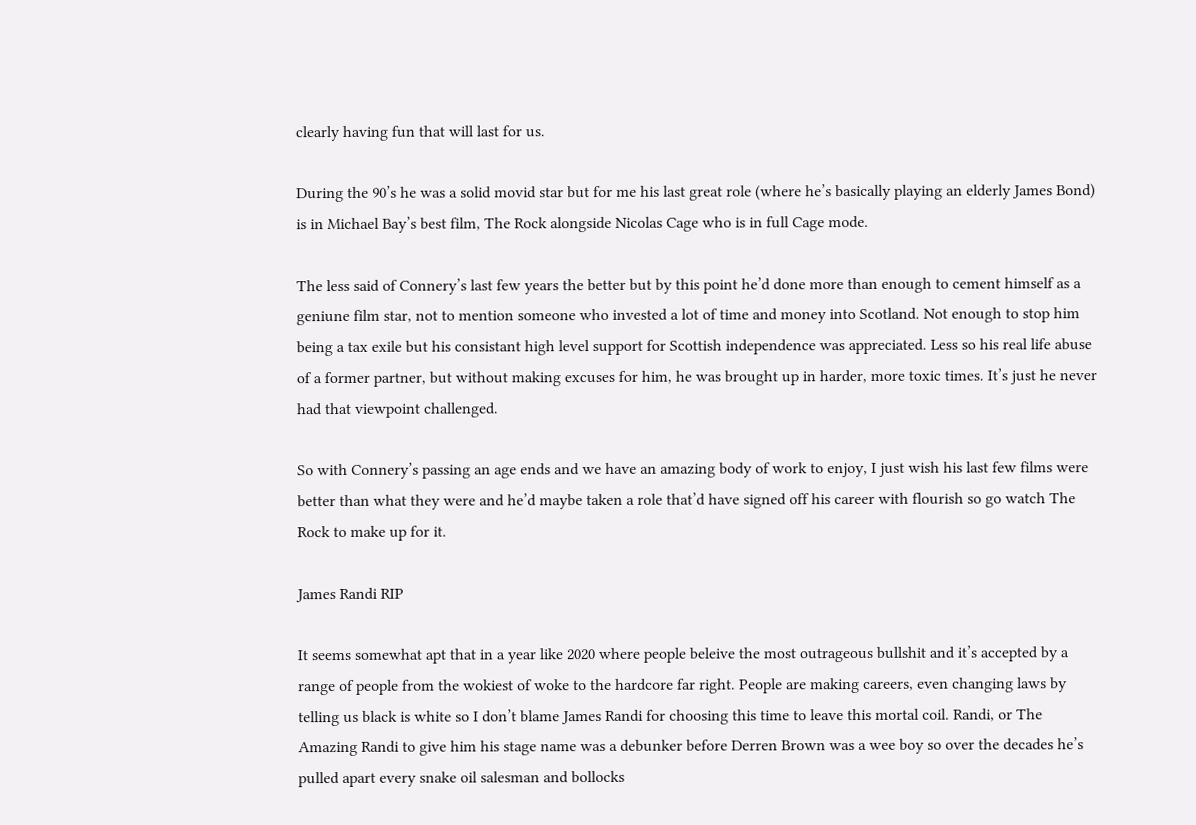clearly having fun that will last for us.

During the 90’s he was a solid movid star but for me his last great role (where he’s basically playing an elderly James Bond) is in Michael Bay’s best film, The Rock alongside Nicolas Cage who is in full Cage mode.

The less said of Connery’s last few years the better but by this point he’d done more than enough to cement himself as a geniune film star, not to mention someone who invested a lot of time and money into Scotland. Not enough to stop him being a tax exile but his consistant high level support for Scottish independence was appreciated. Less so his real life abuse of a former partner, but without making excuses for him, he was brought up in harder, more toxic times. It’s just he never had that viewpoint challenged.

So with Connery’s passing an age ends and we have an amazing body of work to enjoy, I just wish his last few films were better than what they were and he’d maybe taken a role that’d have signed off his career with flourish so go watch The Rock to make up for it.

James Randi RIP

It seems somewhat apt that in a year like 2020 where people beleive the most outrageous bullshit and it’s accepted by a range of people from the wokiest of woke to the hardcore far right. People are making careers, even changing laws by telling us black is white so I don’t blame James Randi for choosing this time to leave this mortal coil. Randi, or The Amazing Randi to give him his stage name was a debunker before Derren Brown was a wee boy so over the decades he’s pulled apart every snake oil salesman and bollocks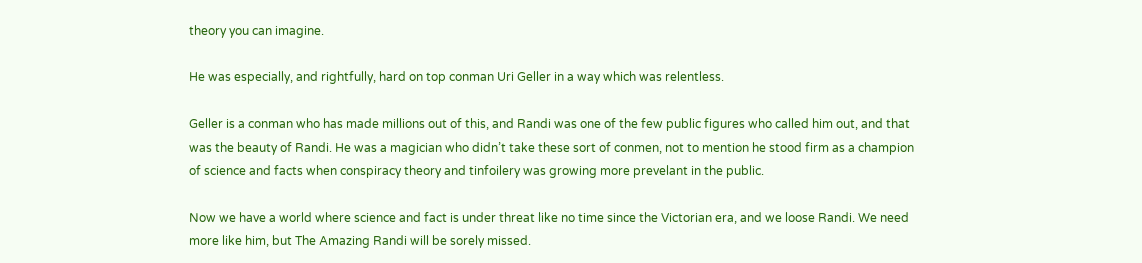theory you can imagine.

He was especially, and rightfully, hard on top conman Uri Geller in a way which was relentless.

Geller is a conman who has made millions out of this, and Randi was one of the few public figures who called him out, and that was the beauty of Randi. He was a magician who didn’t take these sort of conmen, not to mention he stood firm as a champion of science and facts when conspiracy theory and tinfoilery was growing more prevelant in the public.

Now we have a world where science and fact is under threat like no time since the Victorian era, and we loose Randi. We need more like him, but The Amazing Randi will be sorely missed.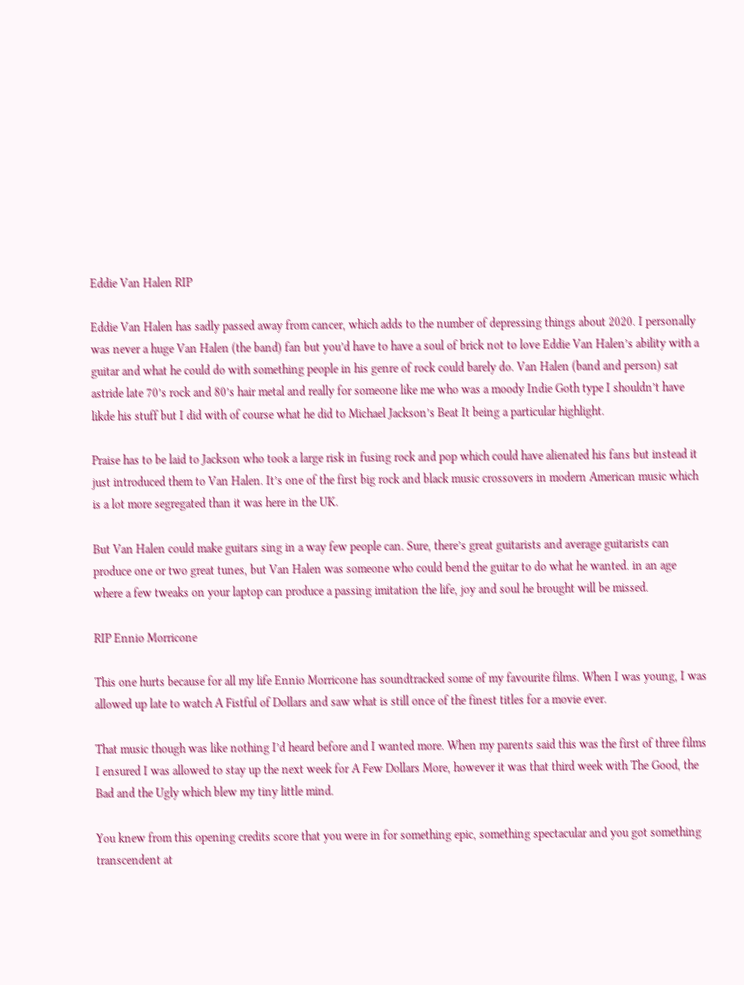Eddie Van Halen RIP

Eddie Van Halen has sadly passed away from cancer, which adds to the number of depressing things about 2020. I personally was never a huge Van Halen (the band) fan but you’d have to have a soul of brick not to love Eddie Van Halen’s ability with a guitar and what he could do with something people in his genre of rock could barely do. Van Halen (band and person) sat astride late 70’s rock and 80’s hair metal and really for someone like me who was a moody Indie Goth type I shouldn’t have likde his stuff but I did with of course what he did to Michael Jackson’s Beat It being a particular highlight.

Praise has to be laid to Jackson who took a large risk in fusing rock and pop which could have alienated his fans but instead it just introduced them to Van Halen. It’s one of the first big rock and black music crossovers in modern American music which is a lot more segregated than it was here in the UK.

But Van Halen could make guitars sing in a way few people can. Sure, there’s great guitarists and average guitarists can produce one or two great tunes, but Van Halen was someone who could bend the guitar to do what he wanted. in an age where a few tweaks on your laptop can produce a passing imitation the life, joy and soul he brought will be missed.

RIP Ennio Morricone

This one hurts because for all my life Ennio Morricone has soundtracked some of my favourite films. When I was young, I was allowed up late to watch A Fistful of Dollars and saw what is still once of the finest titles for a movie ever.

That music though was like nothing I’d heard before and I wanted more. When my parents said this was the first of three films I ensured I was allowed to stay up the next week for A Few Dollars More, however it was that third week with The Good, the Bad and the Ugly which blew my tiny little mind.

You knew from this opening credits score that you were in for something epic, something spectacular and you got something transcendent at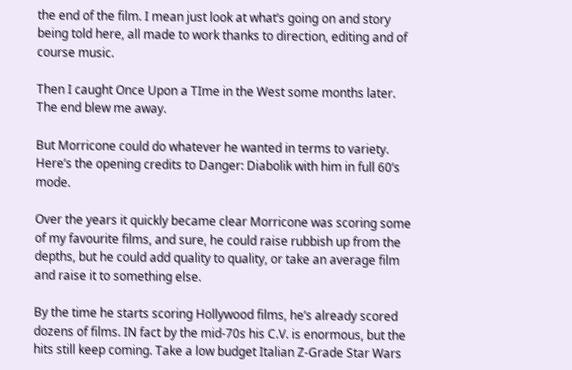the end of the film. I mean just look at what’s going on and story being told here, all made to work thanks to direction, editing and of course music.

Then I caught Once Upon a TIme in the West some months later. The end blew me away.

But Morricone could do whatever he wanted in terms to variety. Here’s the opening credits to Danger: Diabolik with him in full 60’s mode.

Over the years it quickly became clear Morricone was scoring some of my favourite films, and sure, he could raise rubbish up from the depths, but he could add quality to quality, or take an average film and raise it to something else.

By the time he starts scoring Hollywood films, he’s already scored dozens of films. IN fact by the mid-70s his C.V. is enormous, but the hits still keep coming. Take a low budget Italian Z-Grade Star Wars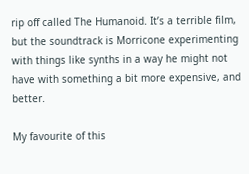rip off called The Humanoid. It’s a terrible film, but the soundtrack is Morricone experimenting with things like synths in a way he might not have with something a bit more expensive, and better.

My favourite of this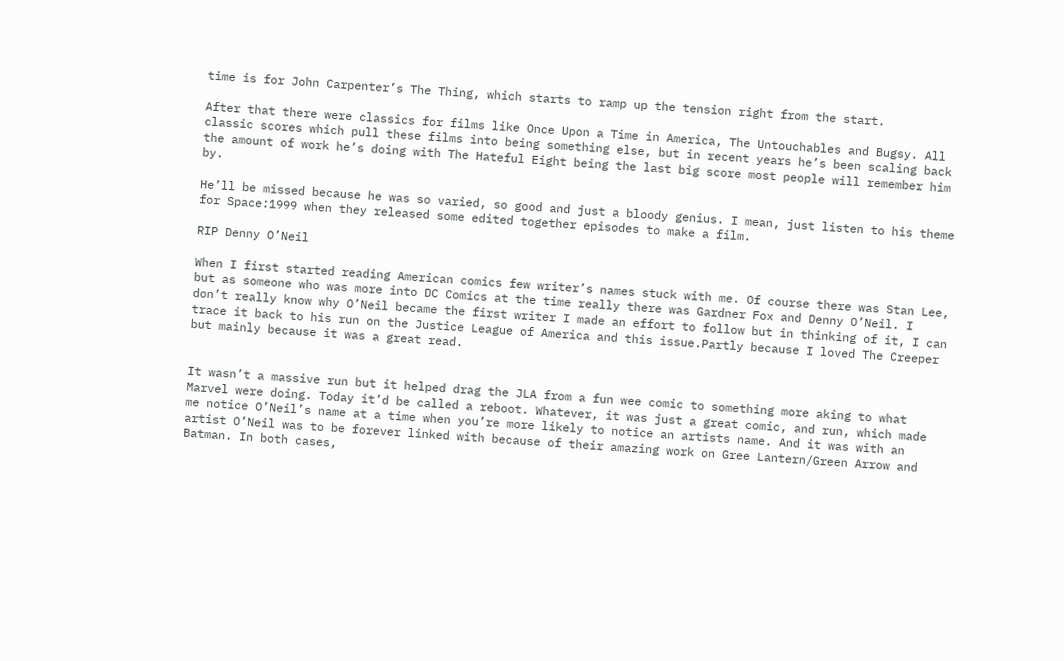time is for John Carpenter’s The Thing, which starts to ramp up the tension right from the start.

After that there were classics for films like Once Upon a Time in America, The Untouchables and Bugsy. All classic scores which pull these films into being something else, but in recent years he’s been scaling back the amount of work he’s doing with The Hateful Eight being the last big score most people will remember him by.

He’ll be missed because he was so varied, so good and just a bloody genius. I mean, just listen to his theme for Space:1999 when they released some edited together episodes to make a film.

RIP Denny O’Neil

When I first started reading American comics few writer’s names stuck with me. Of course there was Stan Lee, but as someone who was more into DC Comics at the time really there was Gardner Fox and Denny O’Neil. I don’t really know why O’Neil became the first writer I made an effort to follow but in thinking of it, I can trace it back to his run on the Justice League of America and this issue.Partly because I loved The Creeper but mainly because it was a great read.


It wasn’t a massive run but it helped drag the JLA from a fun wee comic to something more aking to what Marvel were doing. Today it’d be called a reboot. Whatever, it was just a great comic, and run, which made me notice O’Neil’s name at a time when you’re more likely to notice an artists name. And it was with an artist O’Neil was to be forever linked with because of their amazing work on Gree Lantern/Green Arrow and Batman. In both cases,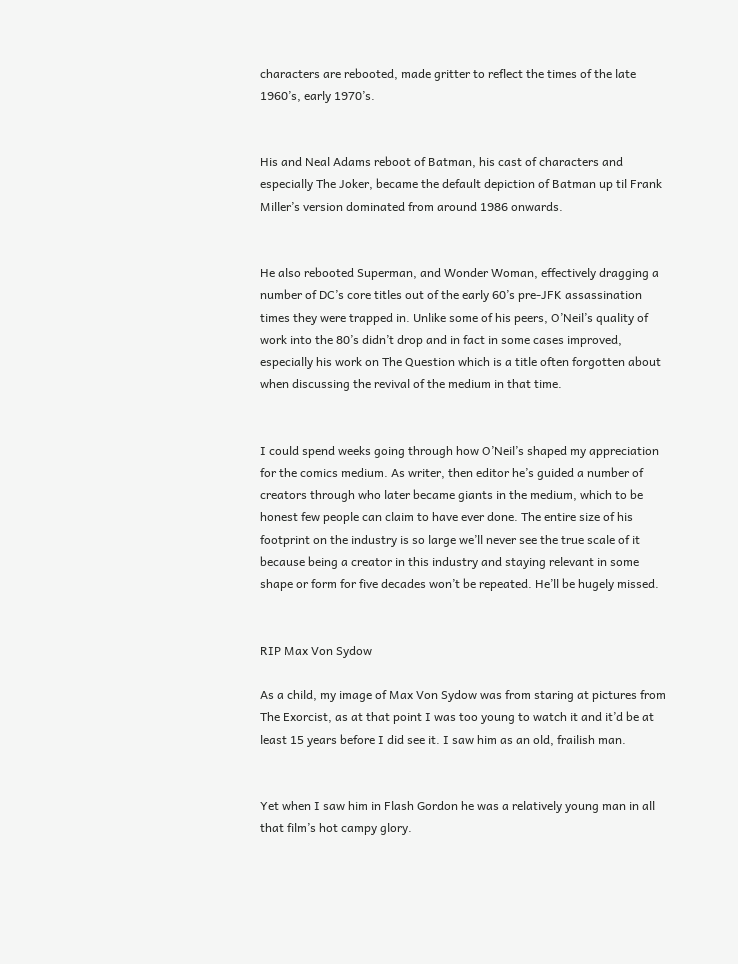characters are rebooted, made gritter to reflect the times of the late 1960’s, early 1970’s.


His and Neal Adams reboot of Batman, his cast of characters and especially The Joker, became the default depiction of Batman up til Frank Miller’s version dominated from around 1986 onwards.


He also rebooted Superman, and Wonder Woman, effectively dragging a number of DC’s core titles out of the early 60’s pre-JFK assassination times they were trapped in. Unlike some of his peers, O’Neil’s quality of work into the 80’s didn’t drop and in fact in some cases improved, especially his work on The Question which is a title often forgotten about when discussing the revival of the medium in that time.


I could spend weeks going through how O’Neil’s shaped my appreciation for the comics medium. As writer, then editor he’s guided a number of creators through who later became giants in the medium, which to be honest few people can claim to have ever done. The entire size of his footprint on the industry is so large we’ll never see the true scale of it because being a creator in this industry and staying relevant in some shape or form for five decades won’t be repeated. He’ll be hugely missed.


RIP Max Von Sydow

As a child, my image of Max Von Sydow was from staring at pictures from The Exorcist, as at that point I was too young to watch it and it’d be at least 15 years before I did see it. I saw him as an old, frailish man.


Yet when I saw him in Flash Gordon he was a relatively young man in all that film’s hot campy glory.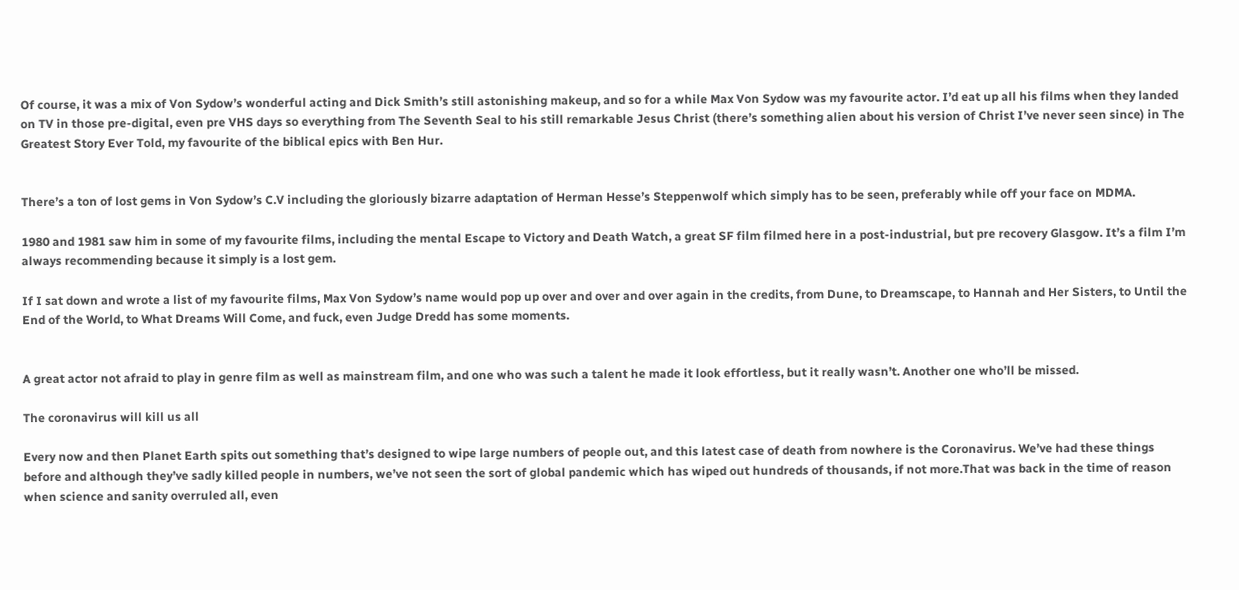Of course, it was a mix of Von Sydow’s wonderful acting and Dick Smith’s still astonishing makeup, and so for a while Max Von Sydow was my favourite actor. I’d eat up all his films when they landed on TV in those pre-digital, even pre VHS days so everything from The Seventh Seal to his still remarkable Jesus Christ (there’s something alien about his version of Christ I’ve never seen since) in The Greatest Story Ever Told, my favourite of the biblical epics with Ben Hur.


There’s a ton of lost gems in Von Sydow’s C.V including the gloriously bizarre adaptation of Herman Hesse’s Steppenwolf which simply has to be seen, preferably while off your face on MDMA.

1980 and 1981 saw him in some of my favourite films, including the mental Escape to Victory and Death Watch, a great SF film filmed here in a post-industrial, but pre recovery Glasgow. It’s a film I’m always recommending because it simply is a lost gem.

If I sat down and wrote a list of my favourite films, Max Von Sydow’s name would pop up over and over and over again in the credits, from Dune, to Dreamscape, to Hannah and Her Sisters, to Until the End of the World, to What Dreams Will Come, and fuck, even Judge Dredd has some moments.


A great actor not afraid to play in genre film as well as mainstream film, and one who was such a talent he made it look effortless, but it really wasn’t. Another one who’ll be missed.

The coronavirus will kill us all

Every now and then Planet Earth spits out something that’s designed to wipe large numbers of people out, and this latest case of death from nowhere is the Coronavirus. We’ve had these things before and although they’ve sadly killed people in numbers, we’ve not seen the sort of global pandemic which has wiped out hundreds of thousands, if not more.That was back in the time of reason when science and sanity overruled all, even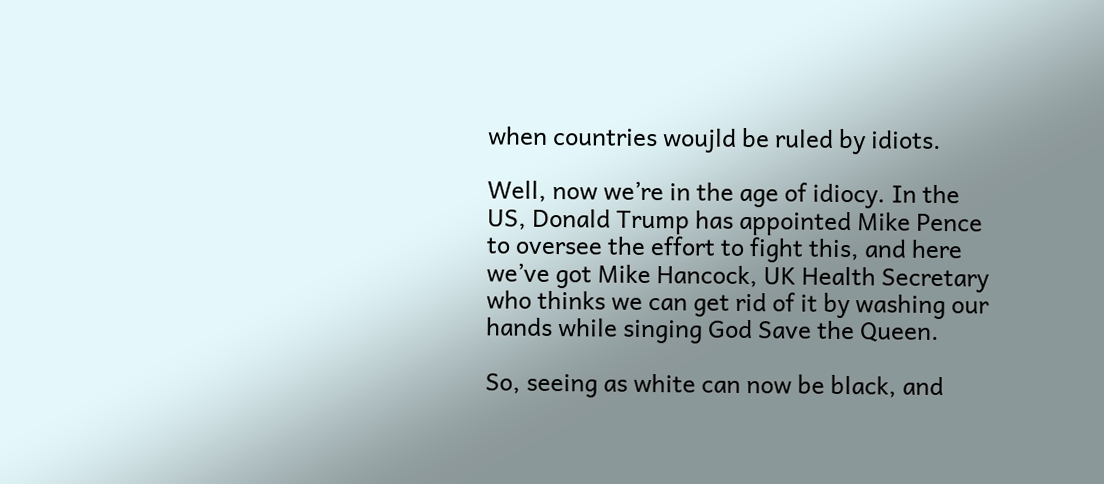when countries woujld be ruled by idiots.

Well, now we’re in the age of idiocy. In the US, Donald Trump has appointed Mike Pence to oversee the effort to fight this, and here we’ve got Mike Hancock, UK Health Secretary who thinks we can get rid of it by washing our hands while singing God Save the Queen.

So, seeing as white can now be black, and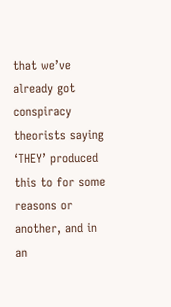that we’ve already got conspiracy theorists saying ‘THEY’ produced this to for some reasons or another, and in an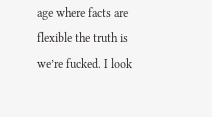age where facts are flexible the truth is we’re fucked. I look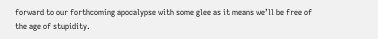forward to our forthcoming apocalypse with some glee as it means we’ll be free of the age of stupidity.